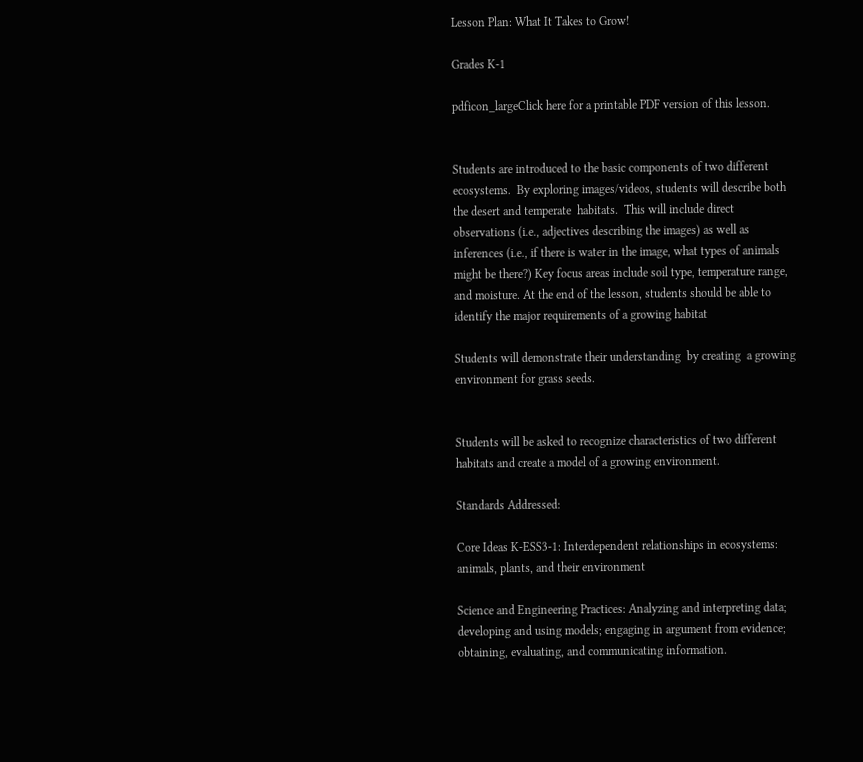Lesson Plan: What It Takes to Grow!

Grades K-1

pdficon_largeClick here for a printable PDF version of this lesson.


Students are introduced to the basic components of two different ecosystems.  By exploring images/videos, students will describe both the desert and temperate  habitats.  This will include direct observations (i.e., adjectives describing the images) as well as  inferences (i.e., if there is water in the image, what types of animals might be there?) Key focus areas include soil type, temperature range, and moisture. At the end of the lesson, students should be able to identify the major requirements of a growing habitat

Students will demonstrate their understanding  by creating  a growing environment for grass seeds.


Students will be asked to recognize characteristics of two different habitats and create a model of a growing environment.

Standards Addressed:

Core Ideas K-ESS3-1: Interdependent relationships in ecosystems: animals, plants, and their environment

Science and Engineering Practices: Analyzing and interpreting data; developing and using models; engaging in argument from evidence; obtaining, evaluating, and communicating information.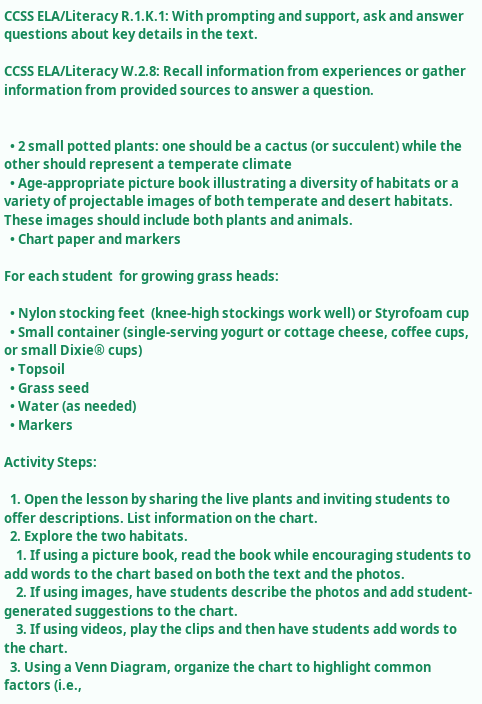CCSS ELA/Literacy R.1.K.1: With prompting and support, ask and answer questions about key details in the text.

CCSS ELA/Literacy W.2.8: Recall information from experiences or gather information from provided sources to answer a question.


  • 2 small potted plants: one should be a cactus (or succulent) while the other should represent a temperate climate
  • Age-appropriate picture book illustrating a diversity of habitats or a variety of projectable images of both temperate and desert habitats. These images should include both plants and animals.
  • Chart paper and markers

For each student  for growing grass heads:

  • Nylon stocking feet  (knee-high stockings work well) or Styrofoam cup
  • Small container (single-serving yogurt or cottage cheese, coffee cups, or small Dixie® cups)
  • Topsoil
  • Grass seed
  • Water (as needed)
  • Markers

Activity Steps:

  1. Open the lesson by sharing the live plants and inviting students to offer descriptions. List information on the chart.
  2. Explore the two habitats.
    1. If using a picture book, read the book while encouraging students to add words to the chart based on both the text and the photos.
    2. If using images, have students describe the photos and add student-generated suggestions to the chart.
    3. If using videos, play the clips and then have students add words to the chart.
  3. Using a Venn Diagram, organize the chart to highlight common factors (i.e.,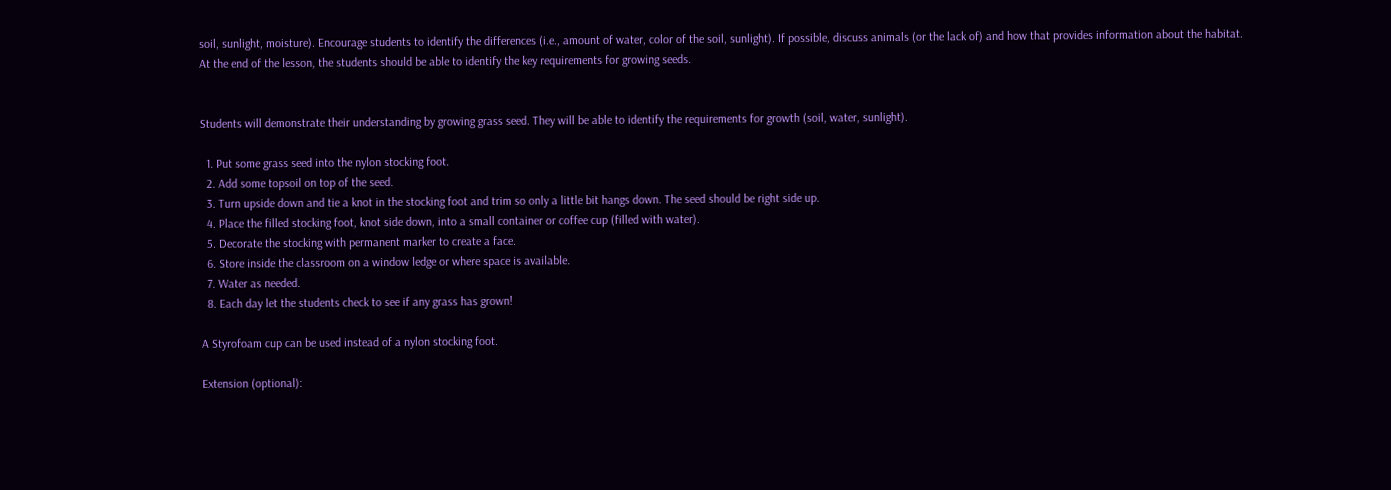soil, sunlight, moisture). Encourage students to identify the differences (i.e., amount of water, color of the soil, sunlight). If possible, discuss animals (or the lack of) and how that provides information about the habitat. At the end of the lesson, the students should be able to identify the key requirements for growing seeds.


Students will demonstrate their understanding by growing grass seed. They will be able to identify the requirements for growth (soil, water, sunlight).

  1. Put some grass seed into the nylon stocking foot.
  2. Add some topsoil on top of the seed.
  3. Turn upside down and tie a knot in the stocking foot and trim so only a little bit hangs down. The seed should be right side up.
  4. Place the filled stocking foot, knot side down, into a small container or coffee cup (filled with water).
  5. Decorate the stocking with permanent marker to create a face.
  6. Store inside the classroom on a window ledge or where space is available.
  7. Water as needed.
  8. Each day let the students check to see if any grass has grown!

A Styrofoam cup can be used instead of a nylon stocking foot.

Extension (optional):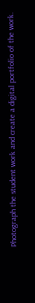Photograph the student work and create a digital portfolio of the work.